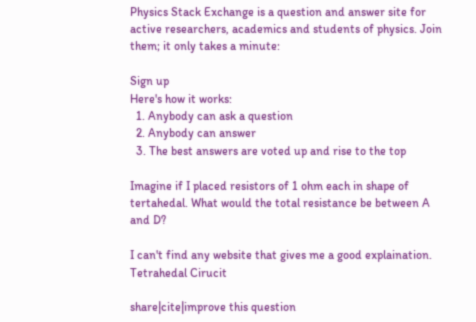Physics Stack Exchange is a question and answer site for active researchers, academics and students of physics. Join them; it only takes a minute:

Sign up
Here's how it works:
  1. Anybody can ask a question
  2. Anybody can answer
  3. The best answers are voted up and rise to the top

Imagine if I placed resistors of 1 ohm each in shape of tertahedal. What would the total resistance be between A and D?

I can't find any website that gives me a good explaination. Tetrahedal Cirucit

share|cite|improve this question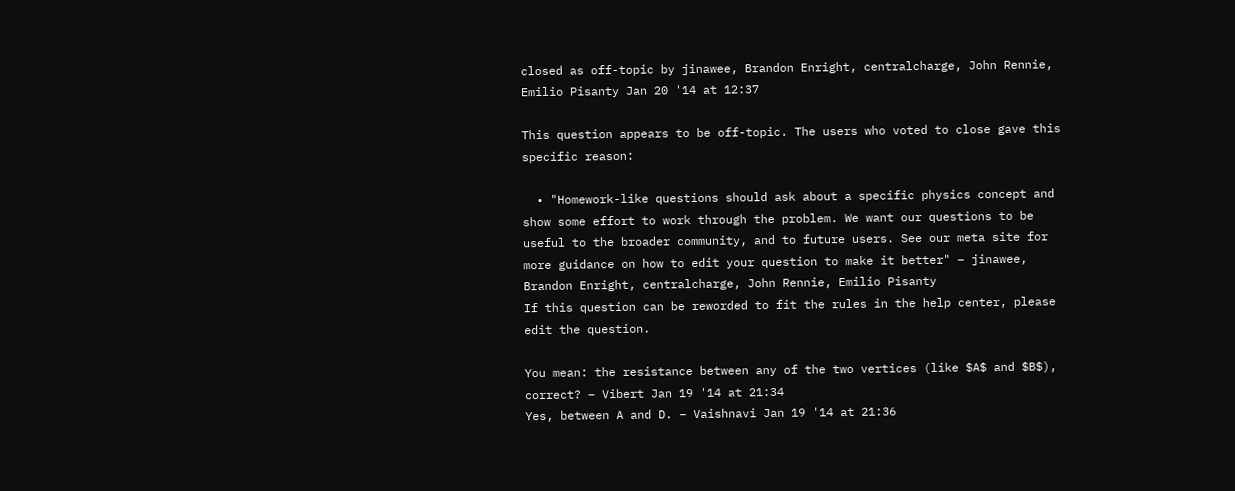closed as off-topic by jinawee, Brandon Enright, centralcharge, John Rennie, Emilio Pisanty Jan 20 '14 at 12:37

This question appears to be off-topic. The users who voted to close gave this specific reason:

  • "Homework-like questions should ask about a specific physics concept and show some effort to work through the problem. We want our questions to be useful to the broader community, and to future users. See our meta site for more guidance on how to edit your question to make it better" – jinawee, Brandon Enright, centralcharge, John Rennie, Emilio Pisanty
If this question can be reworded to fit the rules in the help center, please edit the question.

You mean: the resistance between any of the two vertices (like $A$ and $B$), correct? – Vibert Jan 19 '14 at 21:34
Yes, between A and D. – Vaishnavi Jan 19 '14 at 21:36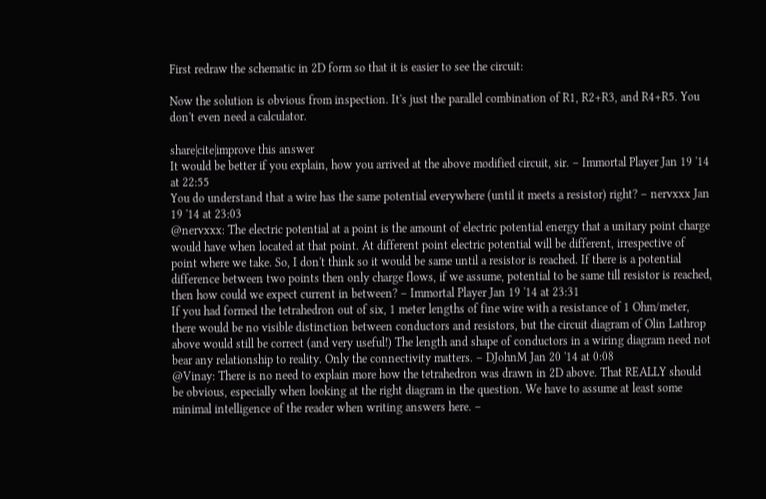First redraw the schematic in 2D form so that it is easier to see the circuit:

Now the solution is obvious from inspection. It's just the parallel combination of R1, R2+R3, and R4+R5. You don't even need a calculator.

share|cite|improve this answer
It would be better if you explain, how you arrived at the above modified circuit, sir. – Immortal Player Jan 19 '14 at 22:55
You do understand that a wire has the same potential everywhere (until it meets a resistor) right? – nervxxx Jan 19 '14 at 23:03
@nervxxx: The electric potential at a point is the amount of electric potential energy that a unitary point charge would have when located at that point. At different point electric potential will be different, irrespective of point where we take. So, I don't think so it would be same until a resistor is reached. If there is a potential difference between two points then only charge flows, if we assume, potential to be same till resistor is reached, then how could we expect current in between? – Immortal Player Jan 19 '14 at 23:31
If you had formed the tetrahedron out of six, 1 meter lengths of fine wire with a resistance of 1 Ohm/meter, there would be no visible distinction between conductors and resistors, but the circuit diagram of Olin Lathrop above would still be correct (and very useful!) The length and shape of conductors in a wiring diagram need not bear any relationship to reality. Only the connectivity matters. – DJohnM Jan 20 '14 at 0:08
@Vinay: There is no need to explain more how the tetrahedron was drawn in 2D above. That REALLY should be obvious, especially when looking at the right diagram in the question. We have to assume at least some minimal intelligence of the reader when writing answers here. –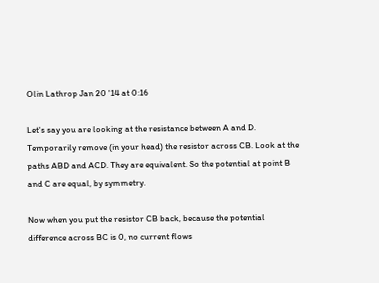Olin Lathrop Jan 20 '14 at 0:16

Let's say you are looking at the resistance between A and D. Temporarily remove (in your head) the resistor across CB. Look at the paths ABD and ACD. They are equivalent. So the potential at point B and C are equal, by symmetry.

Now when you put the resistor CB back, because the potential difference across BC is 0, no current flows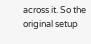across it. So the original setup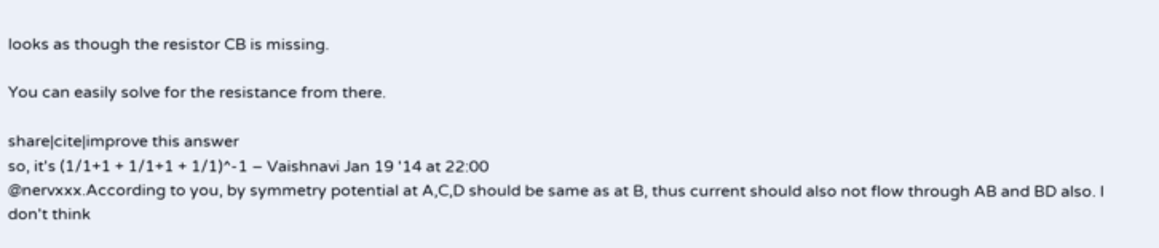looks as though the resistor CB is missing.

You can easily solve for the resistance from there.

share|cite|improve this answer
so, it's (1/1+1 + 1/1+1 + 1/1)^-1 – Vaishnavi Jan 19 '14 at 22:00
@nervxxx.According to you, by symmetry potential at A,C,D should be same as at B, thus current should also not flow through AB and BD also. I don't think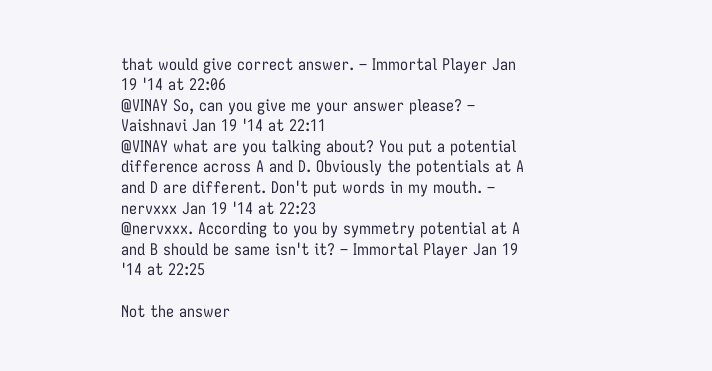that would give correct answer. – Immortal Player Jan 19 '14 at 22:06
@VINAY So, can you give me your answer please? – Vaishnavi Jan 19 '14 at 22:11
@VINAY what are you talking about? You put a potential difference across A and D. Obviously the potentials at A and D are different. Don't put words in my mouth. – nervxxx Jan 19 '14 at 22:23
@nervxxx. According to you by symmetry potential at A and B should be same isn't it? – Immortal Player Jan 19 '14 at 22:25

Not the answer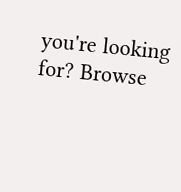you're looking for? Browse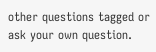other questions tagged or ask your own question.